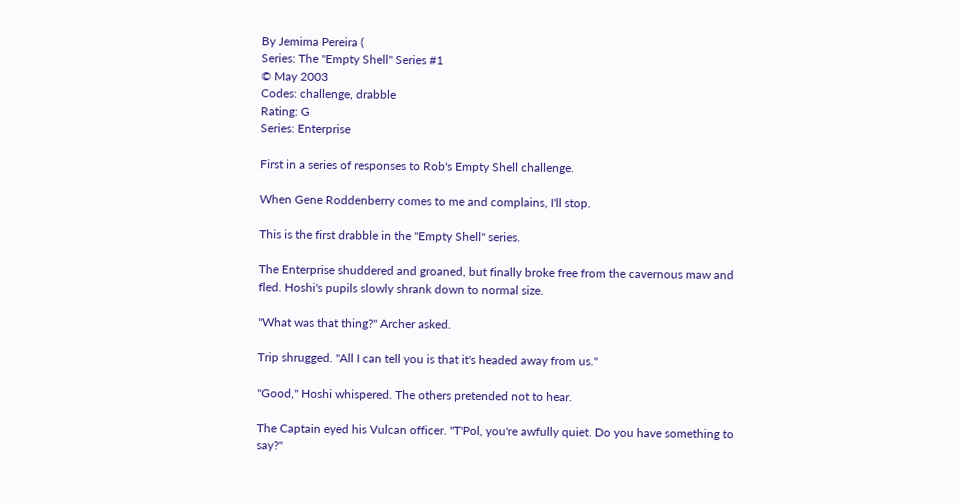By Jemima Pereira (
Series: The "Empty Shell" Series #1
© May 2003
Codes: challenge, drabble
Rating: G
Series: Enterprise

First in a series of responses to Rob's Empty Shell challenge.

When Gene Roddenberry comes to me and complains, I'll stop.

This is the first drabble in the "Empty Shell" series.

The Enterprise shuddered and groaned, but finally broke free from the cavernous maw and fled. Hoshi's pupils slowly shrank down to normal size.

"What was that thing?" Archer asked.

Trip shrugged. "All I can tell you is that it's headed away from us."

"Good," Hoshi whispered. The others pretended not to hear.

The Captain eyed his Vulcan officer. "T'Pol, you're awfully quiet. Do you have something to say?"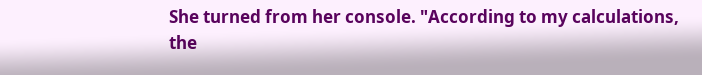She turned from her console. "According to my calculations, the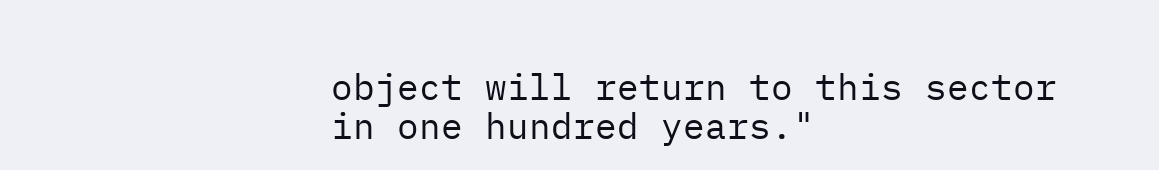object will return to this sector in one hundred years."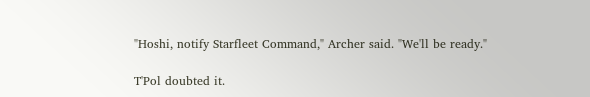"Hoshi, notify Starfleet Command," Archer said. "We'll be ready."

T'Pol doubted it.